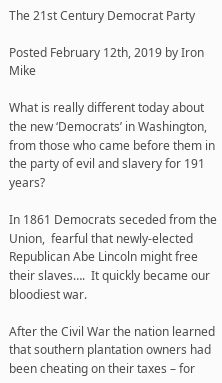The 21st Century Democrat Party

Posted February 12th, 2019 by Iron Mike

What is really different today about the new ‘Democrats’ in Washington,  from those who came before them in the party of evil and slavery for 191 years?

In 1861 Democrats seceded from the Union,  fearful that newly-elected Republican Abe Lincoln might free their slaves….  It quickly became our bloodiest war.

After the Civil War the nation learned that southern plantation owners had been cheating on their taxes – for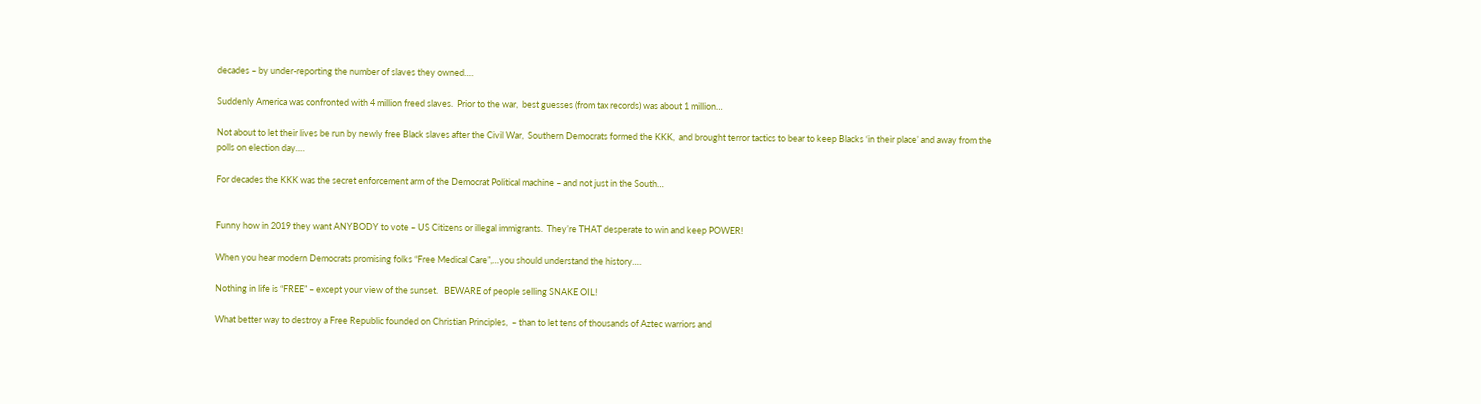decades – by under-reporting the number of slaves they owned….

Suddenly America was confronted with 4 million freed slaves.  Prior to the war,  best guesses (from tax records) was about 1 million…

Not about to let their lives be run by newly free Black slaves after the Civil War,  Southern Democrats formed the KKK,  and brought terror tactics to bear to keep Blacks ‘in their place’ and away from the polls on election day….

For decades the KKK was the secret enforcement arm of the Democrat Political machine – and not just in the South…


Funny how in 2019 they want ANYBODY to vote – US Citizens or illegal immigrants.  They’re THAT desperate to win and keep POWER!

When you hear modern Democrats promising folks “Free Medical Care”,…you should understand the history….

Nothing in life is “FREE” – except your view of the sunset.   BEWARE of people selling SNAKE OIL!

What better way to destroy a Free Republic founded on Christian Principles,  – than to let tens of thousands of Aztec warriors and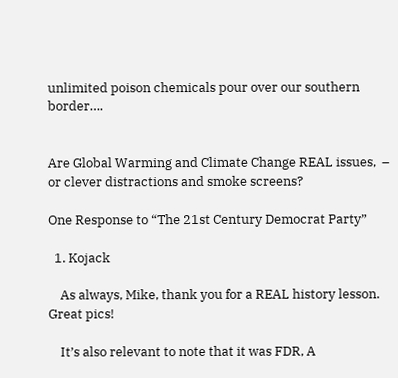unlimited poison chemicals pour over our southern border….


Are Global Warming and Climate Change REAL issues,  – or clever distractions and smoke screens?

One Response to “The 21st Century Democrat Party”

  1. Kojack

    As always, Mike, thank you for a REAL history lesson. Great pics!

    It’s also relevant to note that it was FDR, A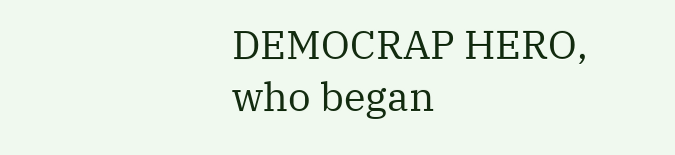DEMOCRAP HERO, who began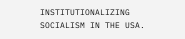INSTITUTIONALIZING SOCIALISM IN THE USA.